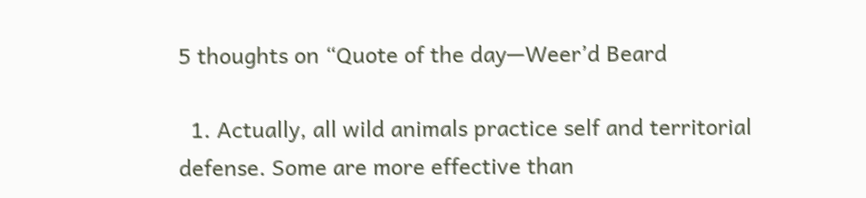5 thoughts on “Quote of the day—Weer’d Beard

  1. Actually, all wild animals practice self and territorial defense. Some are more effective than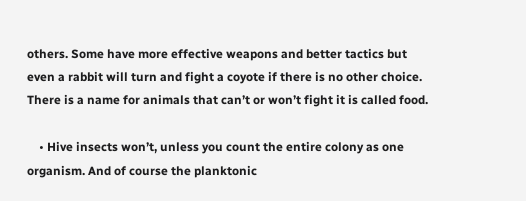others. Some have more effective weapons and better tactics but even a rabbit will turn and fight a coyote if there is no other choice. There is a name for animals that can’t or won’t fight it is called food.

    • Hive insects won’t, unless you count the entire colony as one organism. And of course the planktonic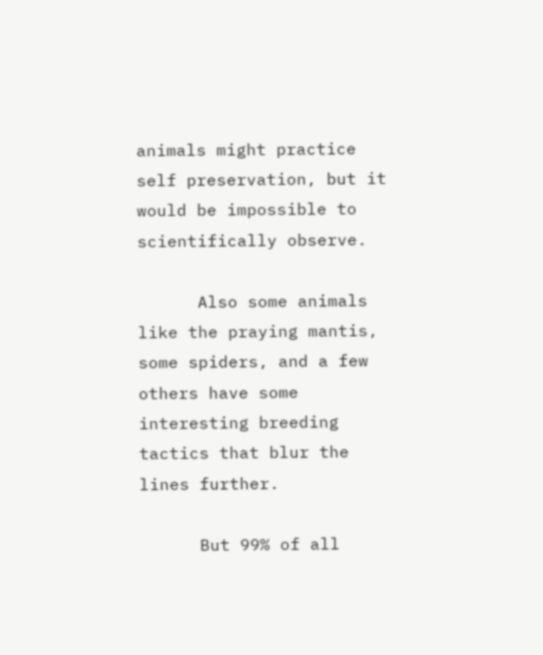animals might practice self preservation, but it would be impossible to scientifically observe.

      Also some animals like the praying mantis, some spiders, and a few others have some interesting breeding tactics that blur the lines further.

      But 99% of all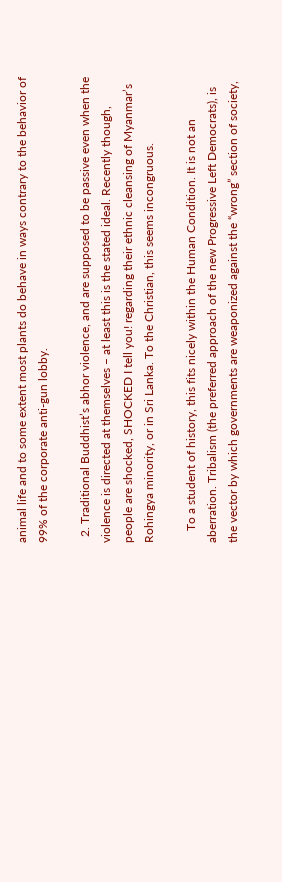animal life and to some extent most plants do behave in ways contrary to the behavior of 99% of the corporate anti-gun lobby.

  2. Traditional Buddhist’s abhor violence, and are supposed to be passive even when the violence is directed at themselves – at least this is the stated ideal. Recently though, people are shocked, SHOCKED I tell you! regarding their ethnic cleansing of Myanmar’s Rohingya minority, or in Sri Lanka. To the Christian, this seems incongruous.

    To a student of history, this fits nicely within the Human Condition. It is not an aberration. Tribalism (the preferred approach of the new Progressive Left Democrats), is the vector by which governments are weaponized against the “wrong” section of society,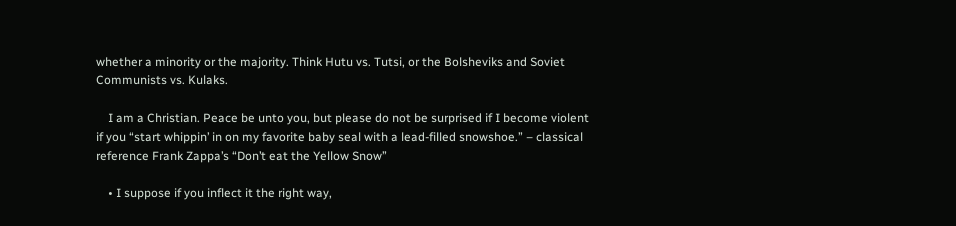whether a minority or the majority. Think Hutu vs. Tutsi, or the Bolsheviks and Soviet Communists vs. Kulaks.

    I am a Christian. Peace be unto you, but please do not be surprised if I become violent if you “start whippin’ in on my favorite baby seal with a lead-filled snowshoe.” – classical reference Frank Zappa’s “Don’t eat the Yellow Snow”

    • I suppose if you inflect it the right way,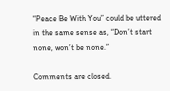“Peace Be With You” could be uttered in the same sense as, “Don’t start none, won’t be none.”

Comments are closed.